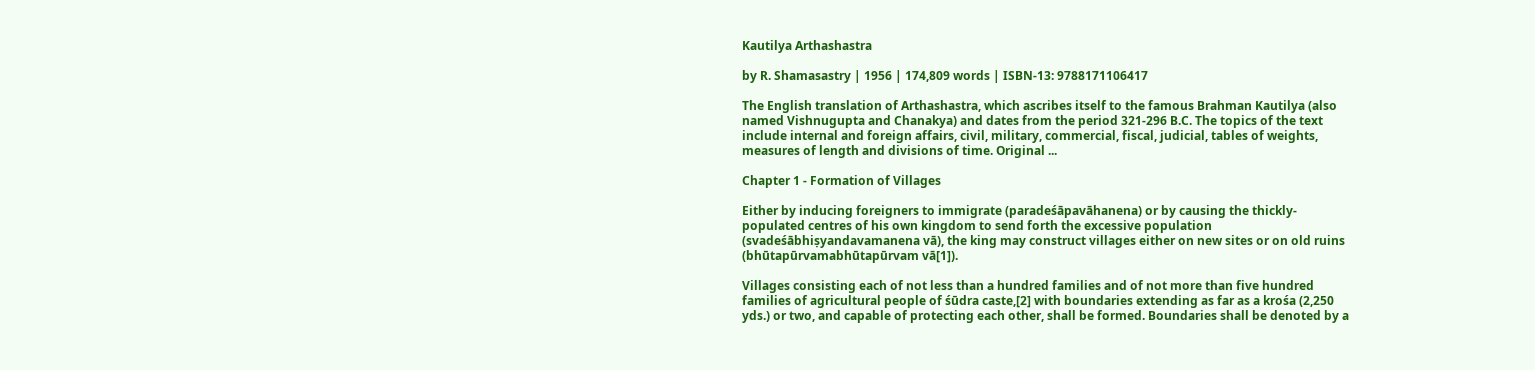Kautilya Arthashastra

by R. Shamasastry | 1956 | 174,809 words | ISBN-13: 9788171106417

The English translation of Arthashastra, which ascribes itself to the famous Brahman Kautilya (also named Vishnugupta and Chanakya) and dates from the period 321-296 B.C. The topics of the text include internal and foreign affairs, civil, military, commercial, fiscal, judicial, tables of weights, measures of length and divisions of time. Original ...

Chapter 1 - Formation of Villages

Either by inducing foreigners to immigrate (paradeśāpavāhanena) or by causing the thickly-populated centres of his own kingdom to send forth the excessive population (svadeśābhiṣyandavamanena vā), the king may construct villages either on new sites or on old ruins (bhūtapūrvamabhūtapūrvam vā[1]).

Villages consisting each of not less than a hundred families and of not more than five hundred families of agricultural people of śūdra caste,[2] with boundaries extending as far as a krośa (2,250 yds.) or two, and capable of protecting each other, shall be formed. Boundaries shall be denoted by a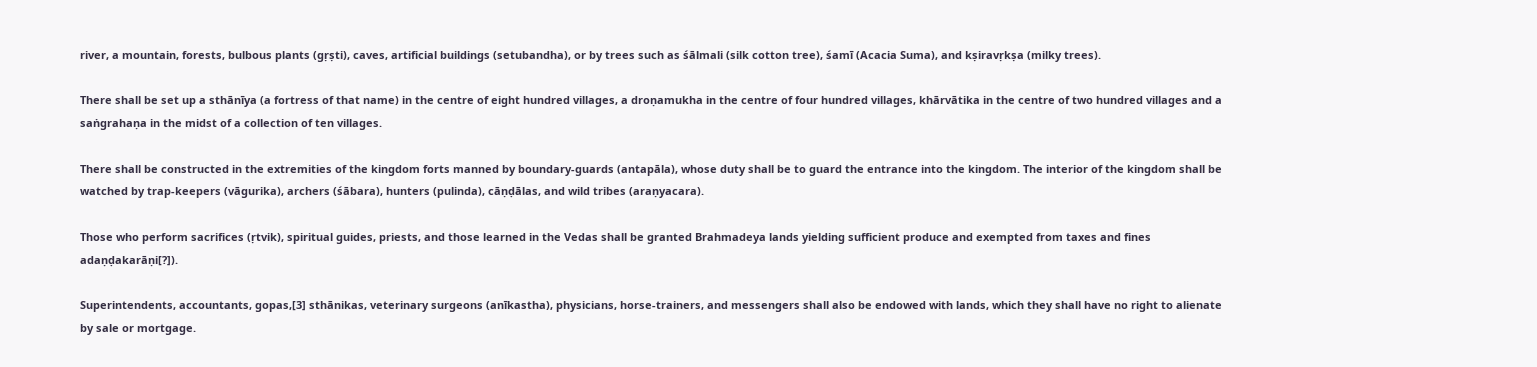river, a mountain, forests, bulbous plants (gṛṣti), caves, artificial buildings (setubandha), or by trees such as śālmali (silk cotton tree), śamī (Acacia Suma), and kṣiravṛkṣa (milky trees).

There shall be set up a sthānīya (a fortress of that name) in the centre of eight hundred villages, a droṇamukha in the centre of four hundred villages, khārvātika in the centre of two hundred villages and a saṅgrahaṇa in the midst of a collection of ten villages.

There shall be constructed in the extremities of the kingdom forts manned by boundary-guards (antapāla), whose duty shall be to guard the entrance into the kingdom. The interior of the kingdom shall be watched by trap-keepers (vāgurika), archers (śābara), hunters (pulinda), cāṇḍālas, and wild tribes (araṇyacara).

Those who perform sacrifices (ṛtvik), spiritual guides, priests, and those learned in the Vedas shall be granted Brahmadeya lands yielding sufficient produce and exempted from taxes and fines adaṇḍakarāṇi[?]).

Superintendents, accountants, gopas,[3] sthānikas, veterinary surgeons (anīkastha), physicians, horse-trainers, and messengers shall also be endowed with lands, which they shall have no right to alienate by sale or mortgage.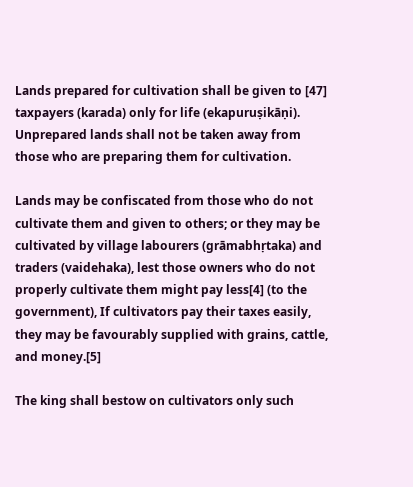Lands prepared for cultivation shall be given to [47] taxpayers (karada) only for life (ekapuruṣikāṇi). Unprepared lands shall not be taken away from those who are preparing them for cultivation.

Lands may be confiscated from those who do not cultivate them and given to others; or they may be cultivated by village labourers (grāmabhṛtaka) and traders (vaidehaka), lest those owners who do not properly cultivate them might pay less[4] (to the government), If cultivators pay their taxes easily, they may be favourably supplied with grains, cattle, and money.[5]

The king shall bestow on cultivators only such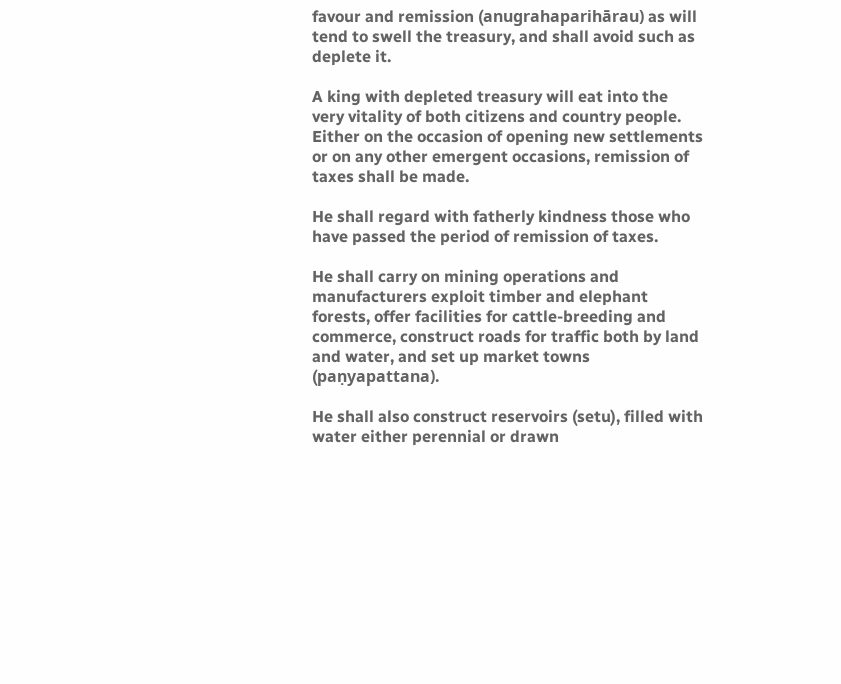favour and remission (anugrahaparihārau) as will tend to swell the treasury, and shall avoid such as deplete it.

A king with depleted treasury will eat into the very vitality of both citizens and country people. Either on the occasion of opening new settlements or on any other emergent occasions, remission of taxes shall be made.

He shall regard with fatherly kindness those who have passed the period of remission of taxes.

He shall carry on mining operations and manufacturers exploit timber and elephant forests, offer facilities for cattle-breeding and commerce, construct roads for traffic both by land and water, and set up market towns (paṇyapattana).

He shall also construct reservoirs (setu), filled with water either perennial or drawn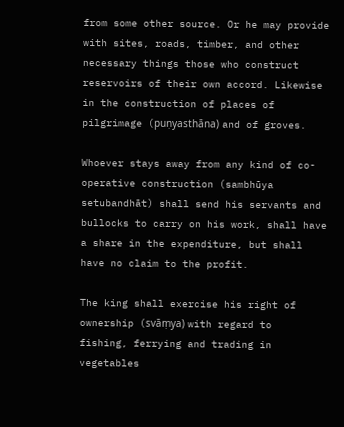from some other source. Or he may provide with sites, roads, timber, and other necessary things those who construct reservoirs of their own accord. Likewise in the construction of places of pilgrimage (puṇyasthāna) and of groves.

Whoever stays away from any kind of co-operative construction (sambhūya setubandhāt) shall send his servants and bullocks to carry on his work, shall have a share in the expenditure, but shall have no claim to the profit.

The king shall exercise his right of ownership (svāṃya) with regard to fishing, ferrying and trading in vegetables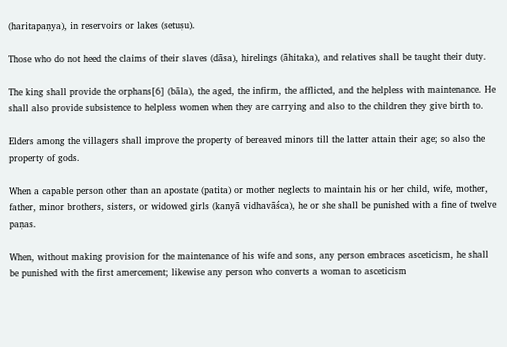(haritapaṇya), in reservoirs or lakes (setuṣu).

Those who do not heed the claims of their slaves (dāsa), hirelings (āhitaka), and relatives shall be taught their duty.

The king shall provide the orphans[6] (bāla), the aged, the infirm, the afflicted, and the helpless with maintenance. He shall also provide subsistence to helpless women when they are carrying and also to the children they give birth to.

Elders among the villagers shall improve the property of bereaved minors till the latter attain their age; so also the property of gods.

When a capable person other than an apostate (patita) or mother neglects to maintain his or her child, wife, mother, father, minor brothers, sisters, or widowed girls (kanyā vidhavāśca), he or she shall be punished with a fine of twelve paṇas.

When, without making provision for the maintenance of his wife and sons, any person embraces asceticism, he shall be punished with the first amercement; likewise any person who converts a woman to asceticism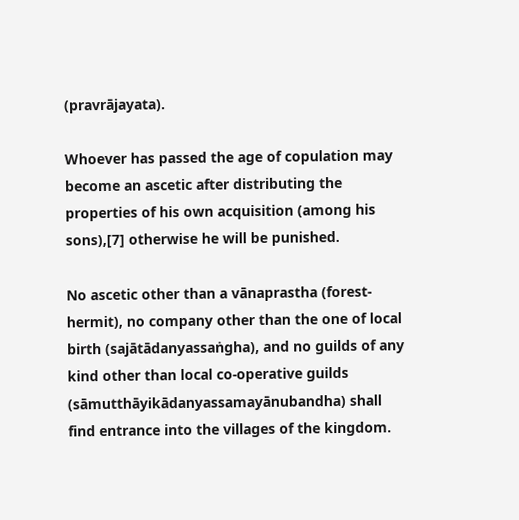(pravrājayata).

Whoever has passed the age of copulation may become an ascetic after distributing the properties of his own acquisition (among his sons),[7] otherwise he will be punished.

No ascetic other than a vānaprastha (forest-hermit), no company other than the one of local birth (sajātādanyassaṅgha), and no guilds of any kind other than local co-operative guilds (sāmutthāyikādanyassamayānubandha) shall find entrance into the villages of the kingdom.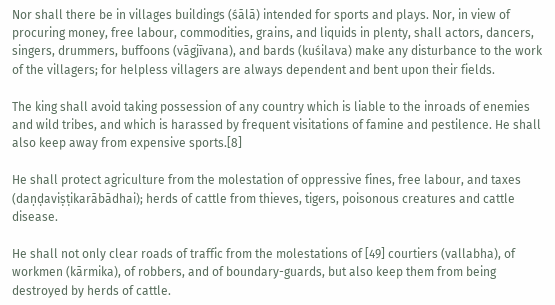Nor shall there be in villages buildings (śālā) intended for sports and plays. Nor, in view of procuring money, free labour, commodities, grains, and liquids in plenty, shall actors, dancers, singers, drummers, buffoons (vāgjīvana), and bards (kuśilava) make any disturbance to the work of the villagers; for helpless villagers are always dependent and bent upon their fields.

The king shall avoid taking possession of any country which is liable to the inroads of enemies and wild tribes, and which is harassed by frequent visitations of famine and pestilence. He shall also keep away from expensive sports.[8]

He shall protect agriculture from the molestation of oppressive fines, free labour, and taxes (daṇḍaviṣṭikarābādhai); herds of cattle from thieves, tigers, poisonous creatures and cattle disease.

He shall not only clear roads of traffic from the molestations of [49] courtiers (vallabha), of workmen (kārmika), of robbers, and of boundary-guards, but also keep them from being destroyed by herds of cattle.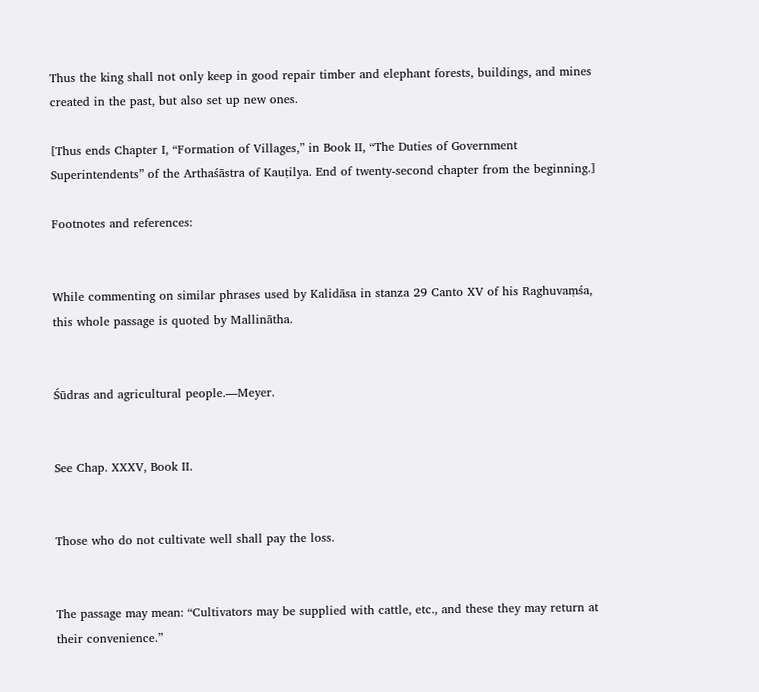Thus the king shall not only keep in good repair timber and elephant forests, buildings, and mines created in the past, but also set up new ones.

[Thus ends Chapter I, “Formation of Villages,” in Book II, “The Duties of Government Superintendents” of the Arthaśāstra of Kauṭilya. End of twenty-second chapter from the beginning.]

Footnotes and references:


While commenting on similar phrases used by Kalidāsa in stanza 29 Canto XV of his Raghuvaṃśa, this whole passage is quoted by Mallinātha.


Śūdras and agricultural people.—Meyer.


See Chap. XXXV, Book II.


Those who do not cultivate well shall pay the loss.


The passage may mean: “Cultivators may be supplied with cattle, etc., and these they may return at their convenience.”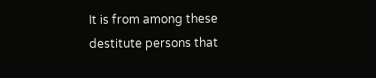It is from among these destitute persons that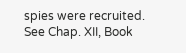spies were recruited. See Chap. XII, Book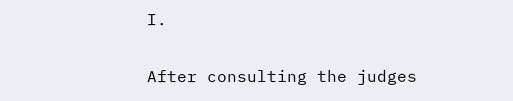I.


After consulting the judges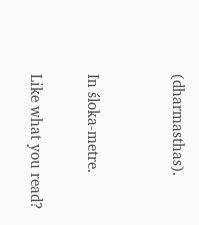(dharmasthas).


In śloka-metre.

Like what you read?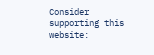Consider supporting this website: